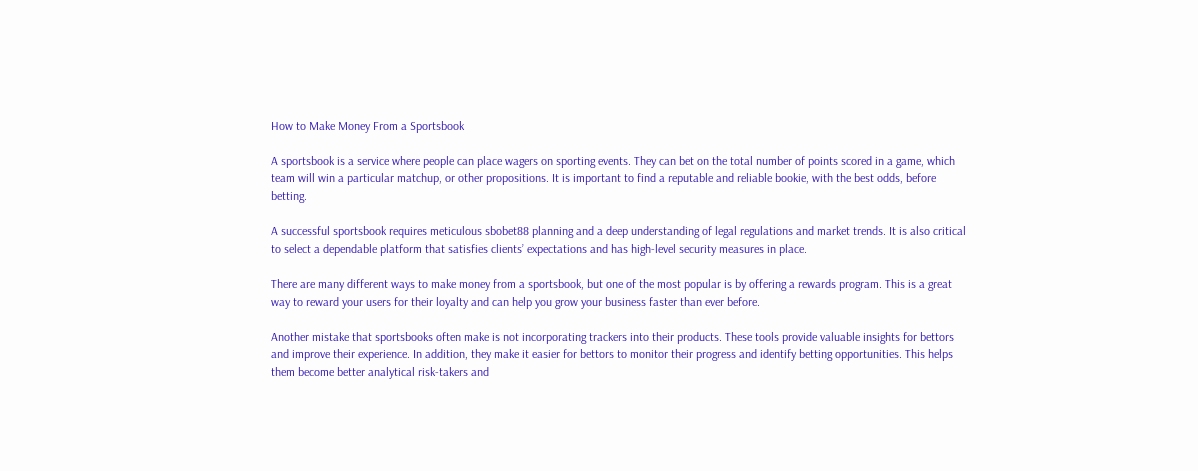How to Make Money From a Sportsbook

A sportsbook is a service where people can place wagers on sporting events. They can bet on the total number of points scored in a game, which team will win a particular matchup, or other propositions. It is important to find a reputable and reliable bookie, with the best odds, before betting.

A successful sportsbook requires meticulous sbobet88 planning and a deep understanding of legal regulations and market trends. It is also critical to select a dependable platform that satisfies clients’ expectations and has high-level security measures in place.

There are many different ways to make money from a sportsbook, but one of the most popular is by offering a rewards program. This is a great way to reward your users for their loyalty and can help you grow your business faster than ever before.

Another mistake that sportsbooks often make is not incorporating trackers into their products. These tools provide valuable insights for bettors and improve their experience. In addition, they make it easier for bettors to monitor their progress and identify betting opportunities. This helps them become better analytical risk-takers and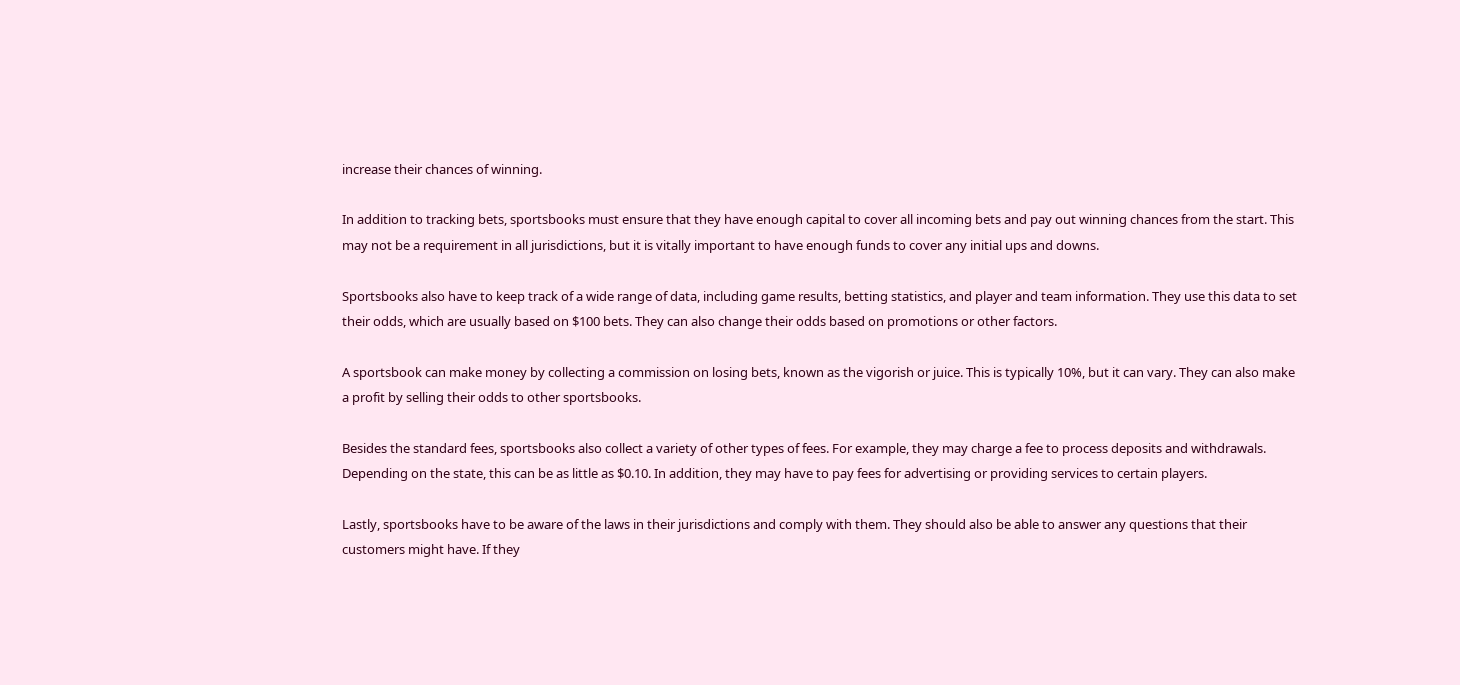increase their chances of winning.

In addition to tracking bets, sportsbooks must ensure that they have enough capital to cover all incoming bets and pay out winning chances from the start. This may not be a requirement in all jurisdictions, but it is vitally important to have enough funds to cover any initial ups and downs.

Sportsbooks also have to keep track of a wide range of data, including game results, betting statistics, and player and team information. They use this data to set their odds, which are usually based on $100 bets. They can also change their odds based on promotions or other factors.

A sportsbook can make money by collecting a commission on losing bets, known as the vigorish or juice. This is typically 10%, but it can vary. They can also make a profit by selling their odds to other sportsbooks.

Besides the standard fees, sportsbooks also collect a variety of other types of fees. For example, they may charge a fee to process deposits and withdrawals. Depending on the state, this can be as little as $0.10. In addition, they may have to pay fees for advertising or providing services to certain players.

Lastly, sportsbooks have to be aware of the laws in their jurisdictions and comply with them. They should also be able to answer any questions that their customers might have. If they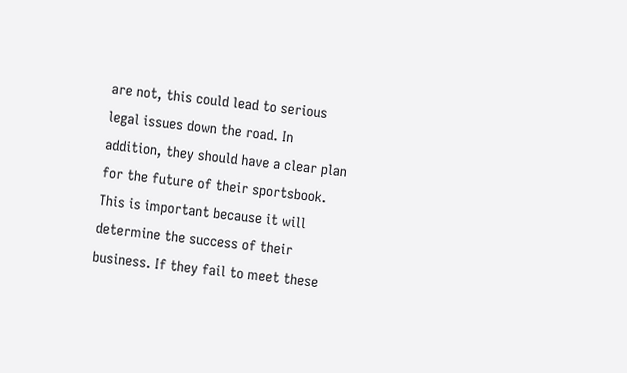are not, this could lead to serious legal issues down the road. In addition, they should have a clear plan for the future of their sportsbook. This is important because it will determine the success of their business. If they fail to meet these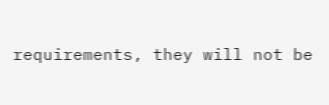requirements, they will not be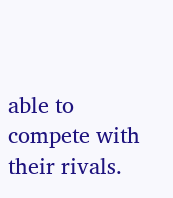able to compete with their rivals.